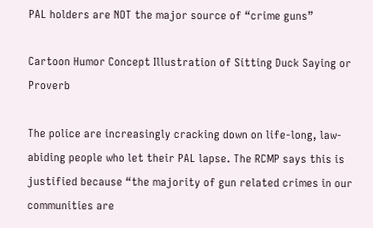PAL holders are NOT the major source of “crime guns”

Cartoon Humor Concept Illustration of Sitting Duck Saying or Proverb

The police are increasingly cracking down on life-long, law-abiding people who let their PAL lapse. The RCMP says this is justified because “the majority of gun related crimes in our communities are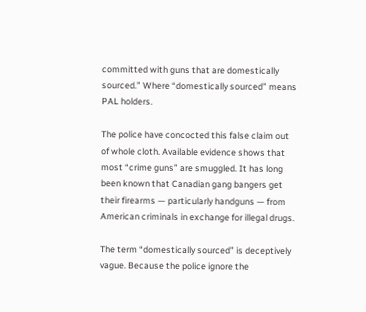committed with guns that are domestically sourced.” Where “domestically sourced” means PAL holders.

The police have concocted this false claim out of whole cloth. Available evidence shows that most “crime guns” are smuggled. It has long been known that Canadian gang bangers get their firearms — particularly handguns — from American criminals in exchange for illegal drugs.

The term “domestically sourced” is deceptively vague. Because the police ignore the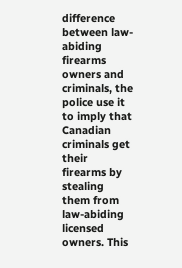difference between law-abiding firearms owners and criminals, the police use it to imply that Canadian criminals get their firearms by stealing them from law-abiding licensed owners. This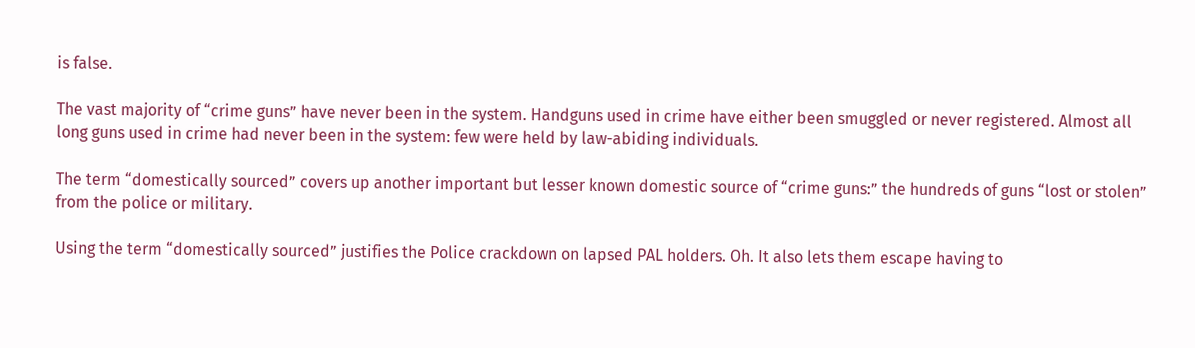is false.

The vast majority of “crime guns” have never been in the system. Handguns used in crime have either been smuggled or never registered. Almost all long guns used in crime had never been in the system: few were held by law-abiding individuals.

The term “domestically sourced” covers up another important but lesser known domestic source of “crime guns:” the hundreds of guns “lost or stolen” from the police or military.

Using the term “domestically sourced” justifies the Police crackdown on lapsed PAL holders. Oh. It also lets them escape having to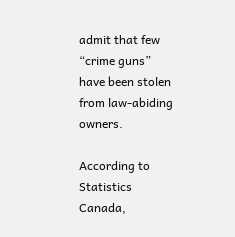admit that few “crime guns” have been stolen from law-abiding owners.

According to Statistics Canada,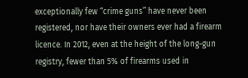exceptionally few “crime guns” have never been registered, nor have their owners ever had a firearm licence. In 2012, even at the height of the long-gun registry, fewer than 5% of firearms used in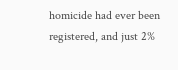homicide had ever been registered, and just 2%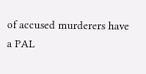of accused murderers have a PAL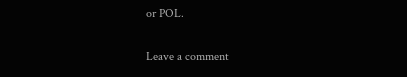or POL.

Leave a comment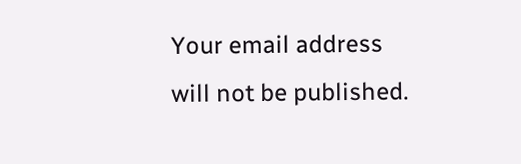Your email address will not be published.